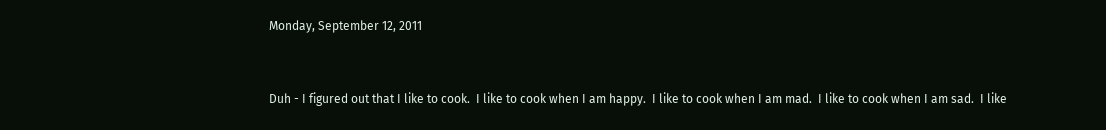Monday, September 12, 2011


Duh - I figured out that I like to cook.  I like to cook when I am happy.  I like to cook when I am mad.  I like to cook when I am sad.  I like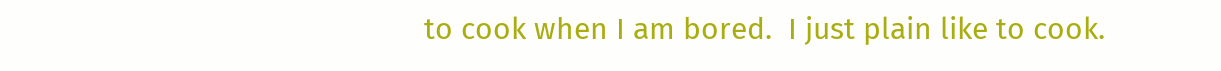to cook when I am bored.  I just plain like to cook.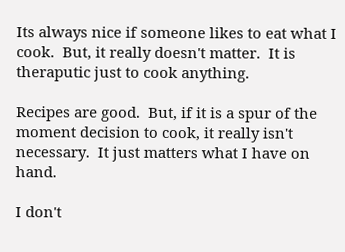Its always nice if someone likes to eat what I cook.  But, it really doesn't matter.  It is theraputic just to cook anything.

Recipes are good.  But, if it is a spur of the moment decision to cook, it really isn't necessary.  It just matters what I have on hand.

I don't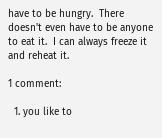have to be hungry.  There doesn't even have to be anyone to eat it.  I can always freeze it and reheat it.

1 comment:

  1. you like to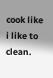cook like i like to clean.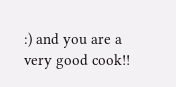:) and you are a very good cook!!